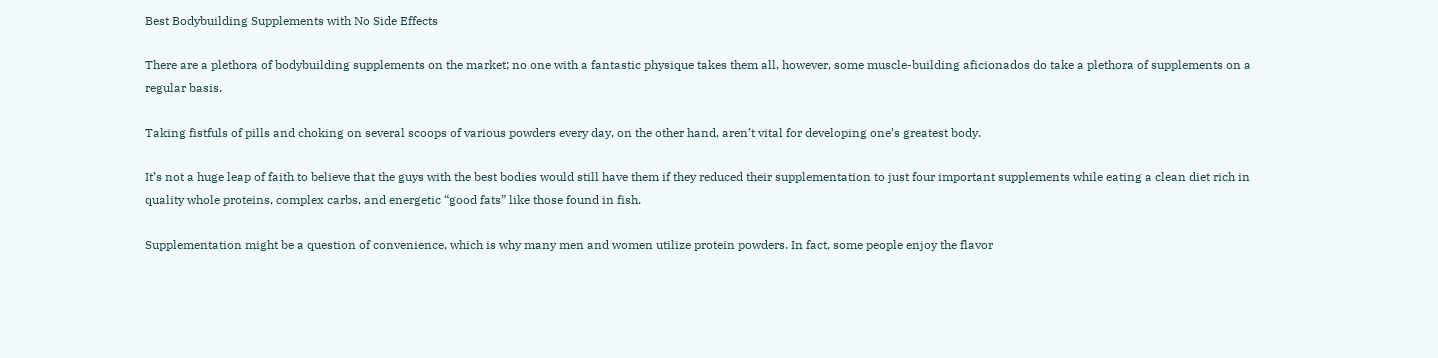Best Bodybuilding Supplements with No Side Effects

There are a plethora of bodybuilding supplements on the market; no one with a fantastic physique takes them all, however, some muscle-building aficionados do take a plethora of supplements on a regular basis.

Taking fistfuls of pills and choking on several scoops of various powders every day, on the other hand, aren’t vital for developing one’s greatest body.

It’s not a huge leap of faith to believe that the guys with the best bodies would still have them if they reduced their supplementation to just four important supplements while eating a clean diet rich in quality whole proteins, complex carbs, and energetic “good fats” like those found in fish.

Supplementation might be a question of convenience, which is why many men and women utilize protein powders. In fact, some people enjoy the flavor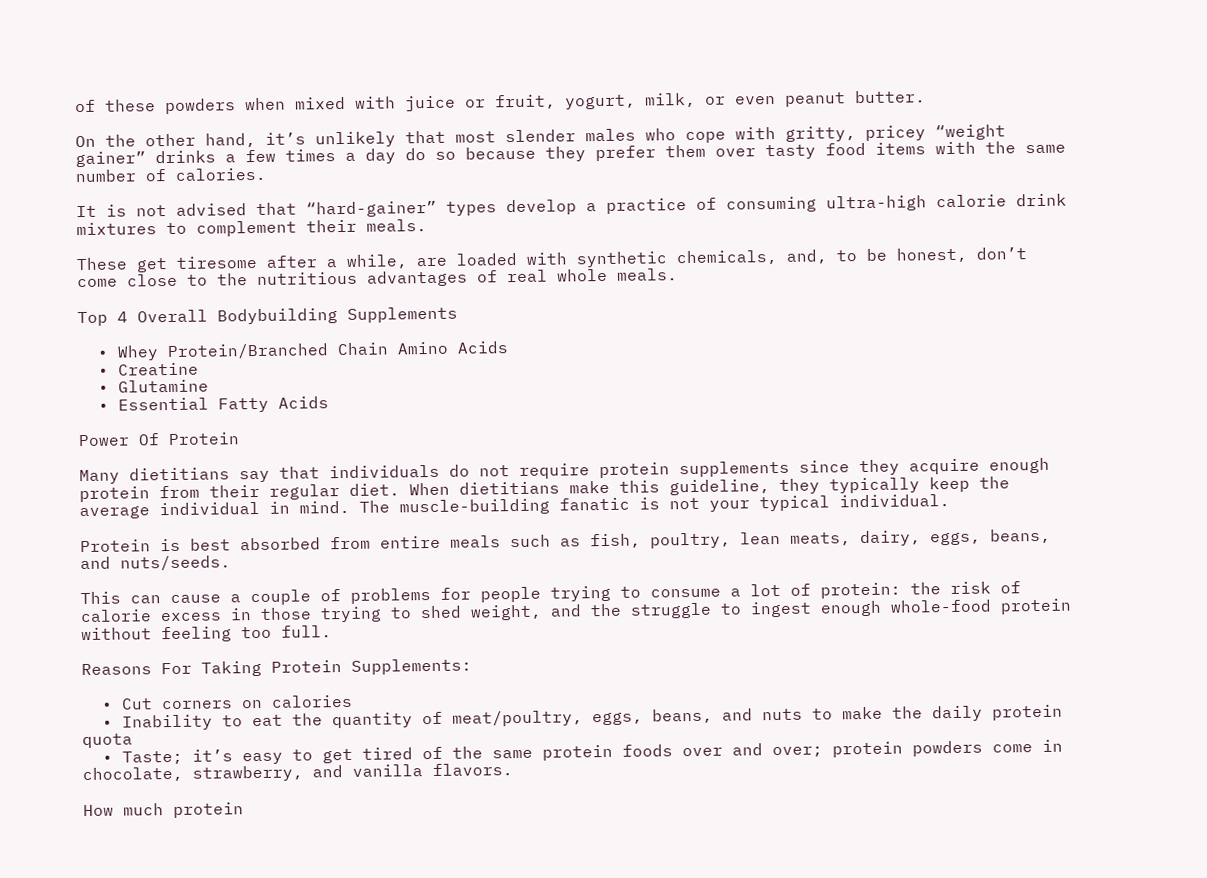of these powders when mixed with juice or fruit, yogurt, milk, or even peanut butter.

On the other hand, it’s unlikely that most slender males who cope with gritty, pricey “weight gainer” drinks a few times a day do so because they prefer them over tasty food items with the same number of calories.

It is not advised that “hard-gainer” types develop a practice of consuming ultra-high calorie drink mixtures to complement their meals.

These get tiresome after a while, are loaded with synthetic chemicals, and, to be honest, don’t come close to the nutritious advantages of real whole meals.

Top 4 Overall Bodybuilding Supplements

  • Whey Protein/Branched Chain Amino Acids
  • Creatine
  • Glutamine
  • Essential Fatty Acids

Power Of Protein

Many dietitians say that individuals do not require protein supplements since they acquire enough protein from their regular diet. When dietitians make this guideline, they typically keep the average individual in mind. The muscle-building fanatic is not your typical individual.

Protein is best absorbed from entire meals such as fish, poultry, lean meats, dairy, eggs, beans, and nuts/seeds.

This can cause a couple of problems for people trying to consume a lot of protein: the risk of calorie excess in those trying to shed weight, and the struggle to ingest enough whole-food protein without feeling too full.

Reasons For Taking Protein Supplements:

  • Cut corners on calories
  • Inability to eat the quantity of meat/poultry, eggs, beans, and nuts to make the daily protein quota
  • Taste; it’s easy to get tired of the same protein foods over and over; protein powders come in chocolate, strawberry, and vanilla flavors.

How much protein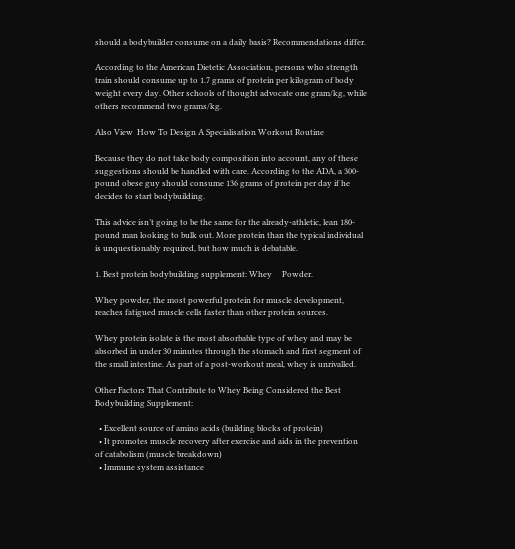should a bodybuilder consume on a daily basis? Recommendations differ.

According to the American Dietetic Association, persons who strength train should consume up to 1.7 grams of protein per kilogram of body weight every day. Other schools of thought advocate one gram/kg, while others recommend two grams/kg.

Also View  How To Design A Specialisation Workout Routine

Because they do not take body composition into account, any of these suggestions should be handled with care. According to the ADA, a 300-pound obese guy should consume 136 grams of protein per day if he decides to start bodybuilding.

This advice isn’t going to be the same for the already-athletic, lean 180-pound man looking to bulk out. More protein than the typical individual is unquestionably required, but how much is debatable.

1. Best protein bodybuilding supplement: Whey     Powder.

Whey powder, the most powerful protein for muscle development, reaches fatigued muscle cells faster than other protein sources.

Whey protein isolate is the most absorbable type of whey and may be absorbed in under 30 minutes through the stomach and first segment of the small intestine. As part of a post-workout meal, whey is unrivalled.

Other Factors That Contribute to Whey Being Considered the Best Bodybuilding Supplement:

  • Excellent source of amino acids (building blocks of protein)
  • It promotes muscle recovery after exercise and aids in the prevention of catabolism (muscle breakdown)
  • Immune system assistance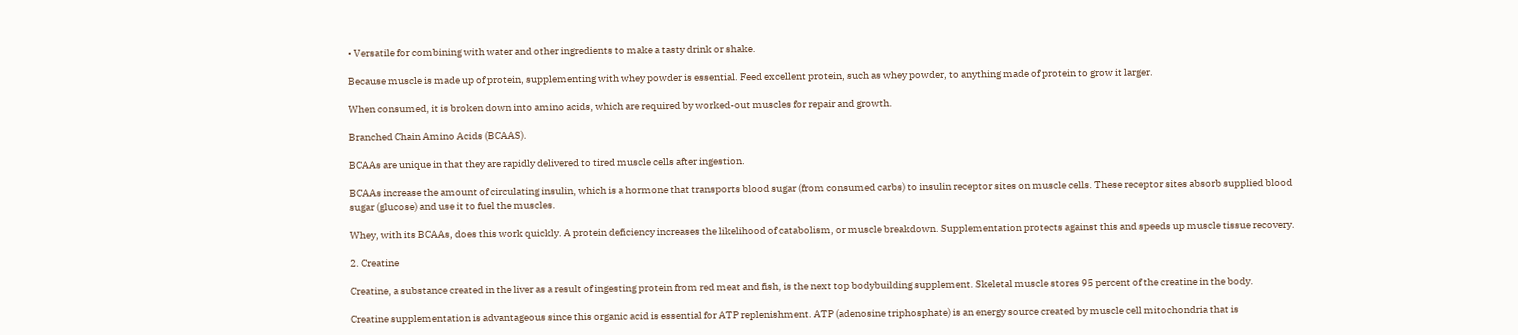• Versatile for combining with water and other ingredients to make a tasty drink or shake.

Because muscle is made up of protein, supplementing with whey powder is essential. Feed excellent protein, such as whey powder, to anything made of protein to grow it larger.

When consumed, it is broken down into amino acids, which are required by worked-out muscles for repair and growth.

Branched Chain Amino Acids (BCAAS).

BCAAs are unique in that they are rapidly delivered to tired muscle cells after ingestion.

BCAAs increase the amount of circulating insulin, which is a hormone that transports blood sugar (from consumed carbs) to insulin receptor sites on muscle cells. These receptor sites absorb supplied blood sugar (glucose) and use it to fuel the muscles.

Whey, with its BCAAs, does this work quickly. A protein deficiency increases the likelihood of catabolism, or muscle breakdown. Supplementation protects against this and speeds up muscle tissue recovery.

2. Creatine

Creatine, a substance created in the liver as a result of ingesting protein from red meat and fish, is the next top bodybuilding supplement. Skeletal muscle stores 95 percent of the creatine in the body.

Creatine supplementation is advantageous since this organic acid is essential for ATP replenishment. ATP (adenosine triphosphate) is an energy source created by muscle cell mitochondria that is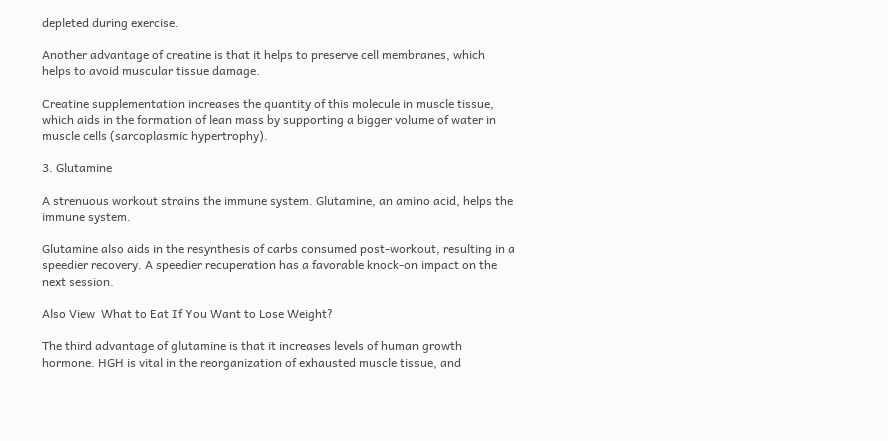depleted during exercise.

Another advantage of creatine is that it helps to preserve cell membranes, which helps to avoid muscular tissue damage.

Creatine supplementation increases the quantity of this molecule in muscle tissue, which aids in the formation of lean mass by supporting a bigger volume of water in muscle cells (sarcoplasmic hypertrophy).

3. Glutamine

A strenuous workout strains the immune system. Glutamine, an amino acid, helps the immune system.

Glutamine also aids in the resynthesis of carbs consumed post-workout, resulting in a speedier recovery. A speedier recuperation has a favorable knock-on impact on the next session.

Also View  What to Eat If You Want to Lose Weight?

The third advantage of glutamine is that it increases levels of human growth hormone. HGH is vital in the reorganization of exhausted muscle tissue, and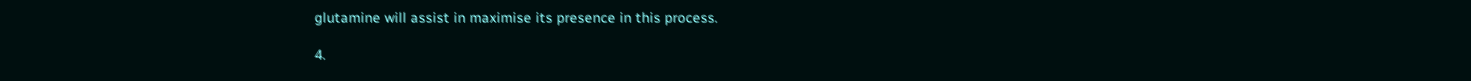glutamine will assist in maximise its presence in this process.

4.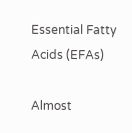Essential Fatty Acids (EFAs)

Almost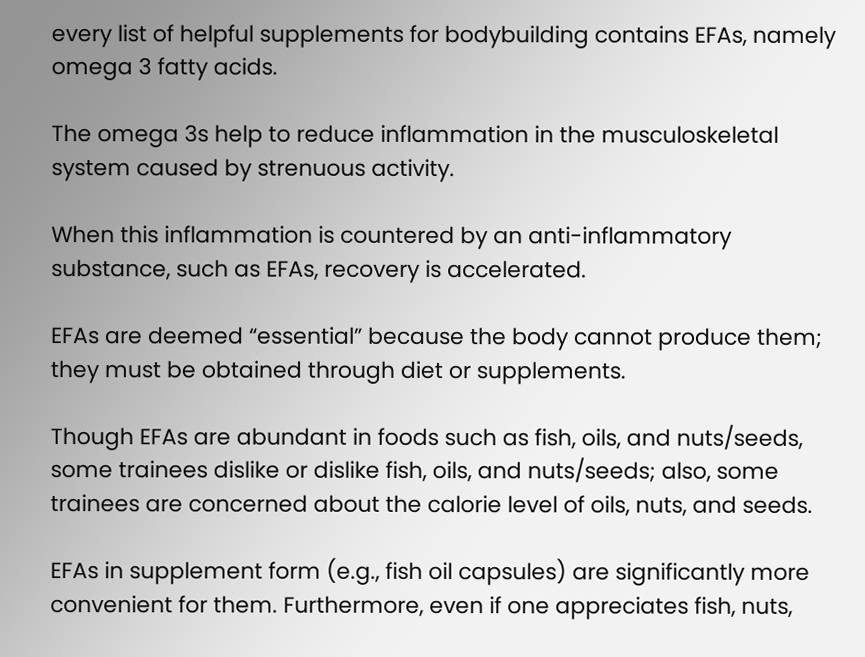every list of helpful supplements for bodybuilding contains EFAs, namely omega 3 fatty acids.

The omega 3s help to reduce inflammation in the musculoskeletal system caused by strenuous activity.

When this inflammation is countered by an anti-inflammatory substance, such as EFAs, recovery is accelerated.

EFAs are deemed “essential” because the body cannot produce them; they must be obtained through diet or supplements.

Though EFAs are abundant in foods such as fish, oils, and nuts/seeds, some trainees dislike or dislike fish, oils, and nuts/seeds; also, some trainees are concerned about the calorie level of oils, nuts, and seeds.

EFAs in supplement form (e.g., fish oil capsules) are significantly more convenient for them. Furthermore, even if one appreciates fish, nuts,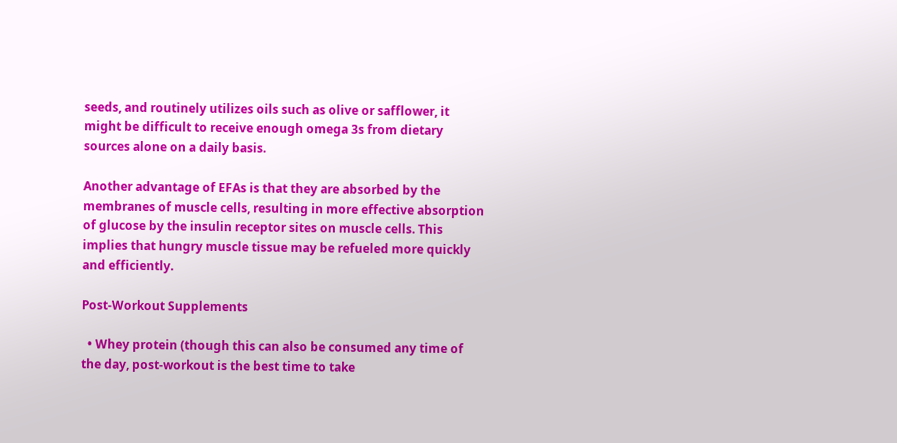seeds, and routinely utilizes oils such as olive or safflower, it might be difficult to receive enough omega 3s from dietary sources alone on a daily basis.

Another advantage of EFAs is that they are absorbed by the membranes of muscle cells, resulting in more effective absorption of glucose by the insulin receptor sites on muscle cells. This implies that hungry muscle tissue may be refueled more quickly and efficiently.

Post-Workout Supplements

  • Whey protein (though this can also be consumed any time of the day, post-workout is the best time to take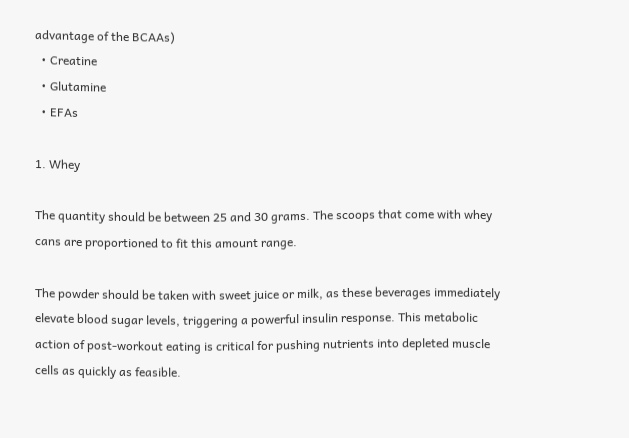advantage of the BCAAs)
  • Creatine
  • Glutamine
  • EFAs

1. Whey

The quantity should be between 25 and 30 grams. The scoops that come with whey cans are proportioned to fit this amount range.

The powder should be taken with sweet juice or milk, as these beverages immediately elevate blood sugar levels, triggering a powerful insulin response. This metabolic action of post-workout eating is critical for pushing nutrients into depleted muscle cells as quickly as feasible.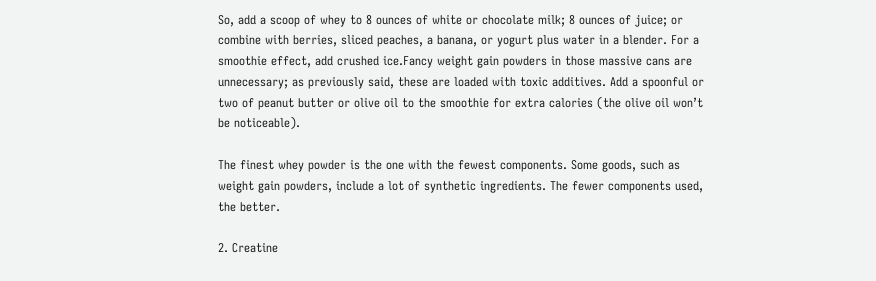So, add a scoop of whey to 8 ounces of white or chocolate milk; 8 ounces of juice; or combine with berries, sliced peaches, a banana, or yogurt plus water in a blender. For a smoothie effect, add crushed ice.Fancy weight gain powders in those massive cans are unnecessary; as previously said, these are loaded with toxic additives. Add a spoonful or two of peanut butter or olive oil to the smoothie for extra calories (the olive oil won’t be noticeable).

The finest whey powder is the one with the fewest components. Some goods, such as weight gain powders, include a lot of synthetic ingredients. The fewer components used, the better.

2. Creatine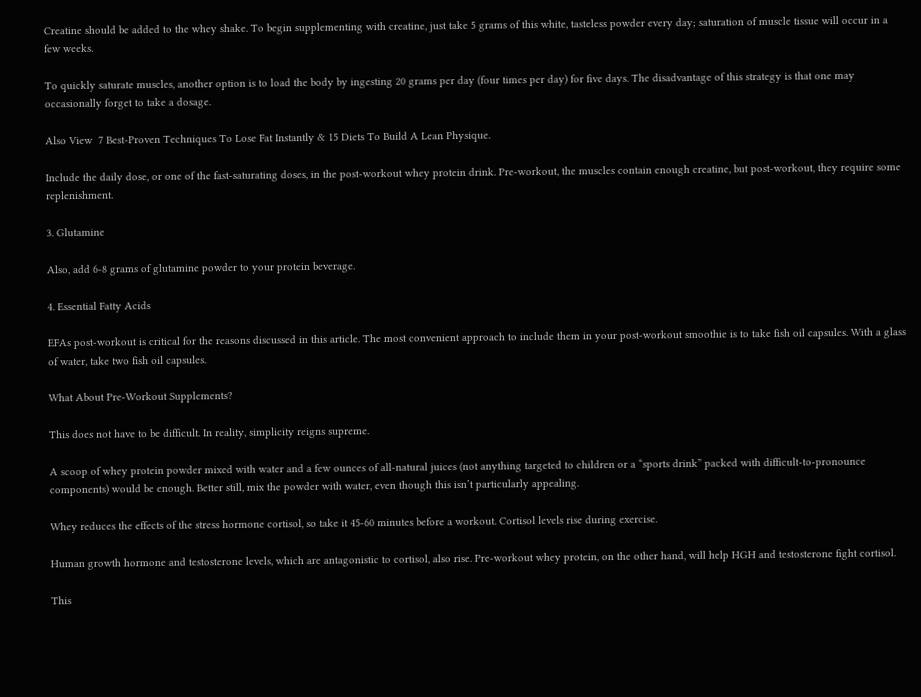Creatine should be added to the whey shake. To begin supplementing with creatine, just take 5 grams of this white, tasteless powder every day; saturation of muscle tissue will occur in a few weeks.

To quickly saturate muscles, another option is to load the body by ingesting 20 grams per day (four times per day) for five days. The disadvantage of this strategy is that one may occasionally forget to take a dosage.

Also View  7 Best-Proven Techniques To Lose Fat Instantly & 15 Diets To Build A Lean Physique.

Include the daily dose, or one of the fast-saturating doses, in the post-workout whey protein drink. Pre-workout, the muscles contain enough creatine, but post-workout, they require some replenishment.

3. Glutamine

Also, add 6-8 grams of glutamine powder to your protein beverage.

4. Essential Fatty Acids

EFAs post-workout is critical for the reasons discussed in this article. The most convenient approach to include them in your post-workout smoothie is to take fish oil capsules. With a glass of water, take two fish oil capsules.

What About Pre-Workout Supplements?

This does not have to be difficult. In reality, simplicity reigns supreme.

A scoop of whey protein powder mixed with water and a few ounces of all-natural juices (not anything targeted to children or a “sports drink” packed with difficult-to-pronounce components) would be enough. Better still, mix the powder with water, even though this isn’t particularly appealing.

Whey reduces the effects of the stress hormone cortisol, so take it 45-60 minutes before a workout. Cortisol levels rise during exercise.

Human growth hormone and testosterone levels, which are antagonistic to cortisol, also rise. Pre-workout whey protein, on the other hand, will help HGH and testosterone fight cortisol.

This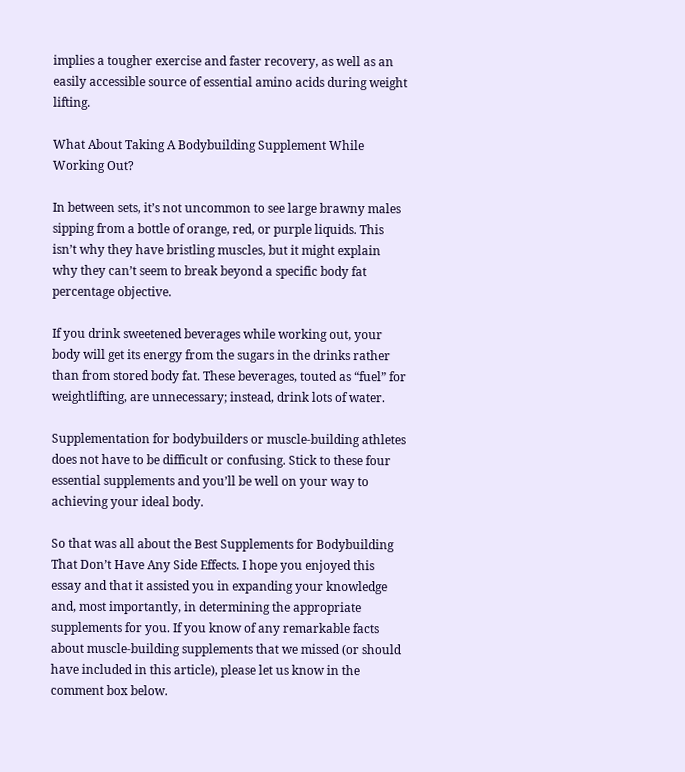implies a tougher exercise and faster recovery, as well as an easily accessible source of essential amino acids during weight lifting.

What About Taking A Bodybuilding Supplement While Working Out?

In between sets, it’s not uncommon to see large brawny males sipping from a bottle of orange, red, or purple liquids. This isn’t why they have bristling muscles, but it might explain why they can’t seem to break beyond a specific body fat percentage objective.

If you drink sweetened beverages while working out, your body will get its energy from the sugars in the drinks rather than from stored body fat. These beverages, touted as “fuel” for weightlifting, are unnecessary; instead, drink lots of water.

Supplementation for bodybuilders or muscle-building athletes does not have to be difficult or confusing. Stick to these four essential supplements and you’ll be well on your way to achieving your ideal body.

So that was all about the Best Supplements for Bodybuilding That Don’t Have Any Side Effects. I hope you enjoyed this essay and that it assisted you in expanding your knowledge and, most importantly, in determining the appropriate supplements for you. If you know of any remarkable facts about muscle-building supplements that we missed (or should have included in this article), please let us know in the comment box below.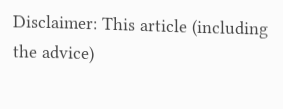Disclaimer: This article (including the advice)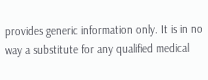provides generic information only. It is in no way a substitute for any qualified medical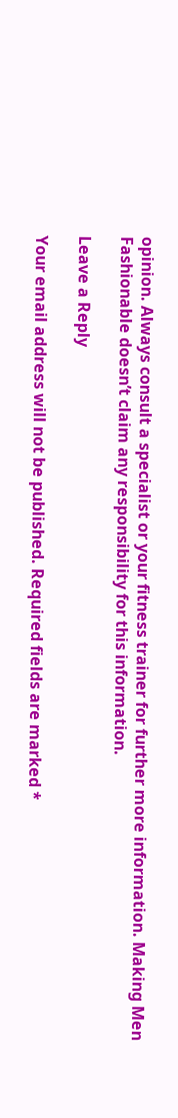opinion. Always consult a specialist or your fitness trainer for further more information. Making Men Fashionable doesn’t claim any responsibility for this information.

Leave a Reply

Your email address will not be published. Required fields are marked *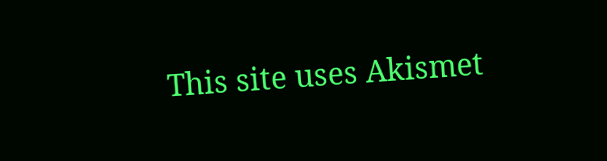This site uses Akismet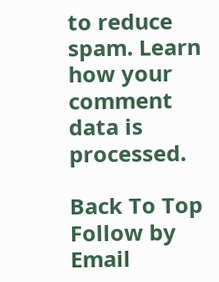to reduce spam. Learn how your comment data is processed.

Back To Top
Follow by Email